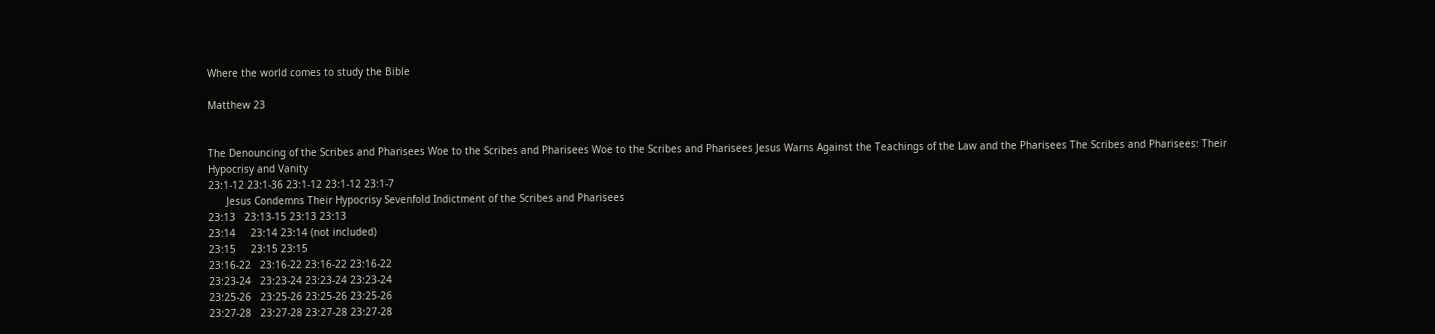Where the world comes to study the Bible

Matthew 23


The Denouncing of the Scribes and Pharisees Woe to the Scribes and Pharisees Woe to the Scribes and Pharisees Jesus Warns Against the Teachings of the Law and the Pharisees The Scribes and Pharisees: Their Hypocrisy and Vanity
23:1-12 23:1-36 23:1-12 23:1-12 23:1-7
      Jesus Condemns Their Hypocrisy Sevenfold Indictment of the Scribes and Pharisees
23:13   23:13-15 23:13 23:13
23:14     23:14 23:14 (not included)
23:15     23:15 23:15
23:16-22   23:16-22 23:16-22 23:16-22
23:23-24   23:23-24 23:23-24 23:23-24
23:25-26   23:25-26 23:25-26 23:25-26
23:27-28   23:27-28 23:27-28 23:27-28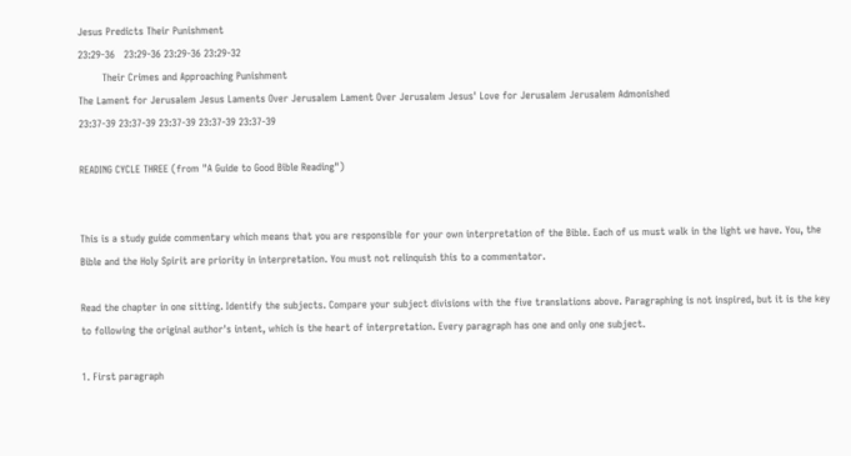Jesus Predicts Their Punishment
23:29-36   23:29-36 23:29-36 23:29-32
        Their Crimes and Approaching Punishment
The Lament for Jerusalem Jesus Laments Over Jerusalem Lament Over Jerusalem Jesus' Love for Jerusalem Jerusalem Admonished
23:37-39 23:37-39 23:37-39 23:37-39 23:37-39

READING CYCLE THREE (from "A Guide to Good Bible Reading")


This is a study guide commentary which means that you are responsible for your own interpretation of the Bible. Each of us must walk in the light we have. You, the Bible and the Holy Spirit are priority in interpretation. You must not relinquish this to a commentator.

Read the chapter in one sitting. Identify the subjects. Compare your subject divisions with the five translations above. Paragraphing is not inspired, but it is the key to following the original author's intent, which is the heart of interpretation. Every paragraph has one and only one subject.

1. First paragraph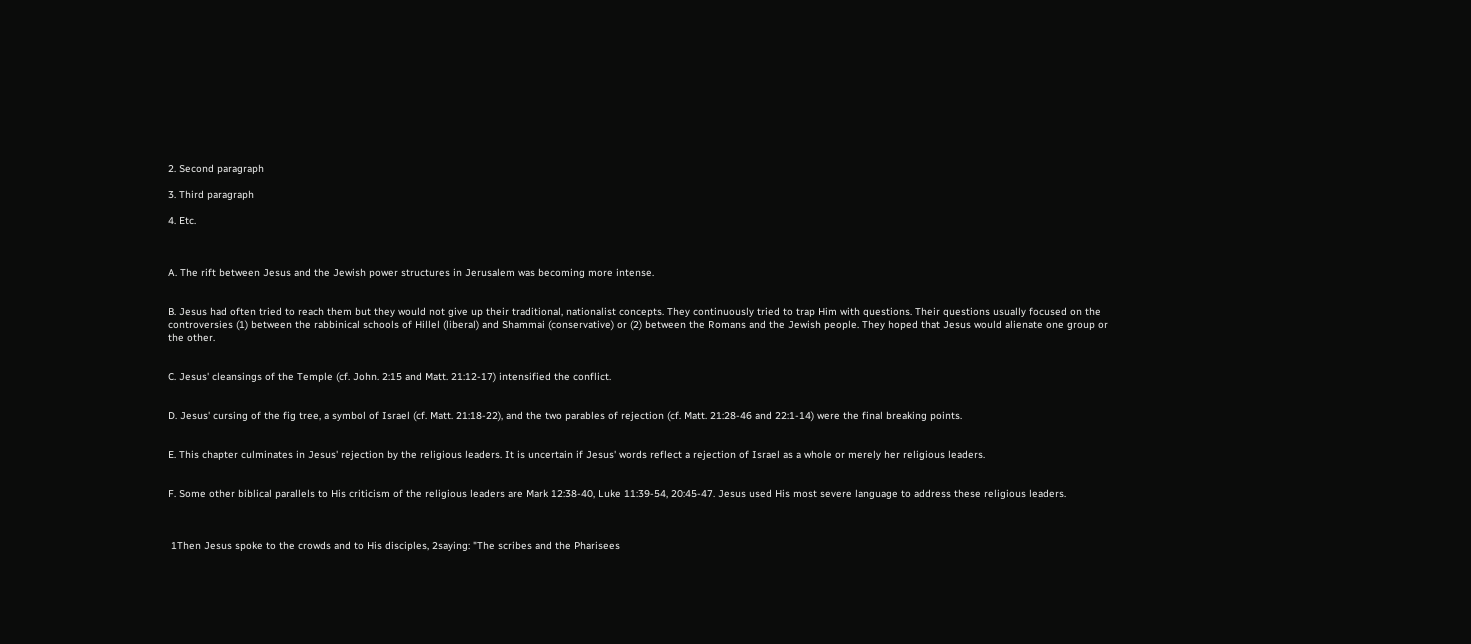2. Second paragraph

3. Third paragraph

4. Etc.



A. The rift between Jesus and the Jewish power structures in Jerusalem was becoming more intense.


B. Jesus had often tried to reach them but they would not give up their traditional, nationalist concepts. They continuously tried to trap Him with questions. Their questions usually focused on the controversies (1) between the rabbinical schools of Hillel (liberal) and Shammai (conservative) or (2) between the Romans and the Jewish people. They hoped that Jesus would alienate one group or the other.


C. Jesus' cleansings of the Temple (cf. John. 2:15 and Matt. 21:12-17) intensified the conflict.


D. Jesus' cursing of the fig tree, a symbol of Israel (cf. Matt. 21:18-22), and the two parables of rejection (cf. Matt. 21:28-46 and 22:1-14) were the final breaking points.


E. This chapter culminates in Jesus' rejection by the religious leaders. It is uncertain if Jesus' words reflect a rejection of Israel as a whole or merely her religious leaders.


F. Some other biblical parallels to His criticism of the religious leaders are Mark 12:38-40, Luke 11:39-54, 20:45-47. Jesus used His most severe language to address these religious leaders.



 1Then Jesus spoke to the crowds and to His disciples, 2saying: "The scribes and the Pharisees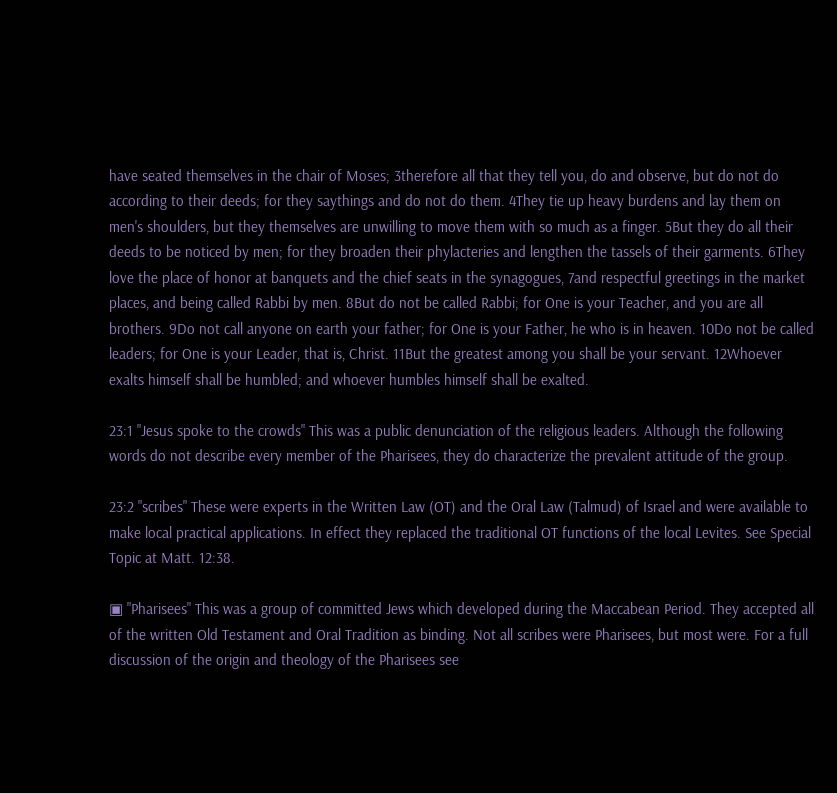have seated themselves in the chair of Moses; 3therefore all that they tell you, do and observe, but do not do according to their deeds; for they saythings and do not do them. 4They tie up heavy burdens and lay them on men's shoulders, but they themselves are unwilling to move them with so much as a finger. 5But they do all their deeds to be noticed by men; for they broaden their phylacteries and lengthen the tassels of their garments. 6They love the place of honor at banquets and the chief seats in the synagogues, 7and respectful greetings in the market places, and being called Rabbi by men. 8But do not be called Rabbi; for One is your Teacher, and you are all brothers. 9Do not call anyone on earth your father; for One is your Father, he who is in heaven. 10Do not be called leaders; for One is your Leader, that is, Christ. 11But the greatest among you shall be your servant. 12Whoever exalts himself shall be humbled; and whoever humbles himself shall be exalted.

23:1 "Jesus spoke to the crowds" This was a public denunciation of the religious leaders. Although the following words do not describe every member of the Pharisees, they do characterize the prevalent attitude of the group.

23:2 "scribes" These were experts in the Written Law (OT) and the Oral Law (Talmud) of Israel and were available to make local practical applications. In effect they replaced the traditional OT functions of the local Levites. See Special Topic at Matt. 12:38.

▣ "Pharisees" This was a group of committed Jews which developed during the Maccabean Period. They accepted all of the written Old Testament and Oral Tradition as binding. Not all scribes were Pharisees, but most were. For a full discussion of the origin and theology of the Pharisees see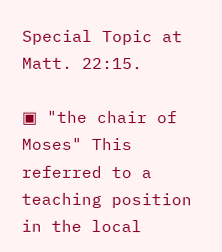Special Topic at Matt. 22:15.

▣ "the chair of Moses" This referred to a teaching position in the local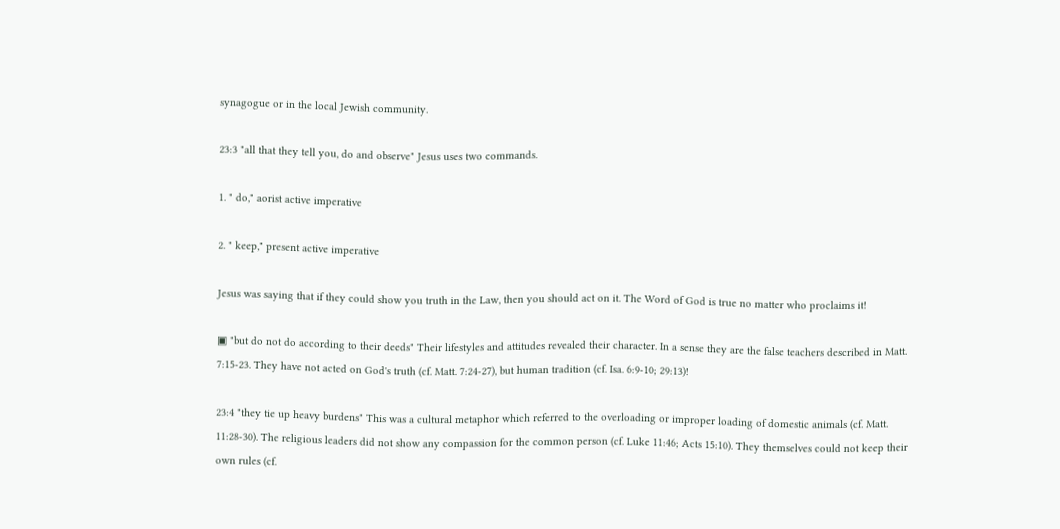synagogue or in the local Jewish community.

23:3 "all that they tell you, do and observe" Jesus uses two commands.

1. " do," aorist active imperative

2. " keep," present active imperative

Jesus was saying that if they could show you truth in the Law, then you should act on it. The Word of God is true no matter who proclaims it!

▣ "but do not do according to their deeds" Their lifestyles and attitudes revealed their character. In a sense they are the false teachers described in Matt. 7:15-23. They have not acted on God's truth (cf. Matt. 7:24-27), but human tradition (cf. Isa. 6:9-10; 29:13)!

23:4 "they tie up heavy burdens" This was a cultural metaphor which referred to the overloading or improper loading of domestic animals (cf. Matt. 11:28-30). The religious leaders did not show any compassion for the common person (cf. Luke 11:46; Acts 15:10). They themselves could not keep their own rules (cf.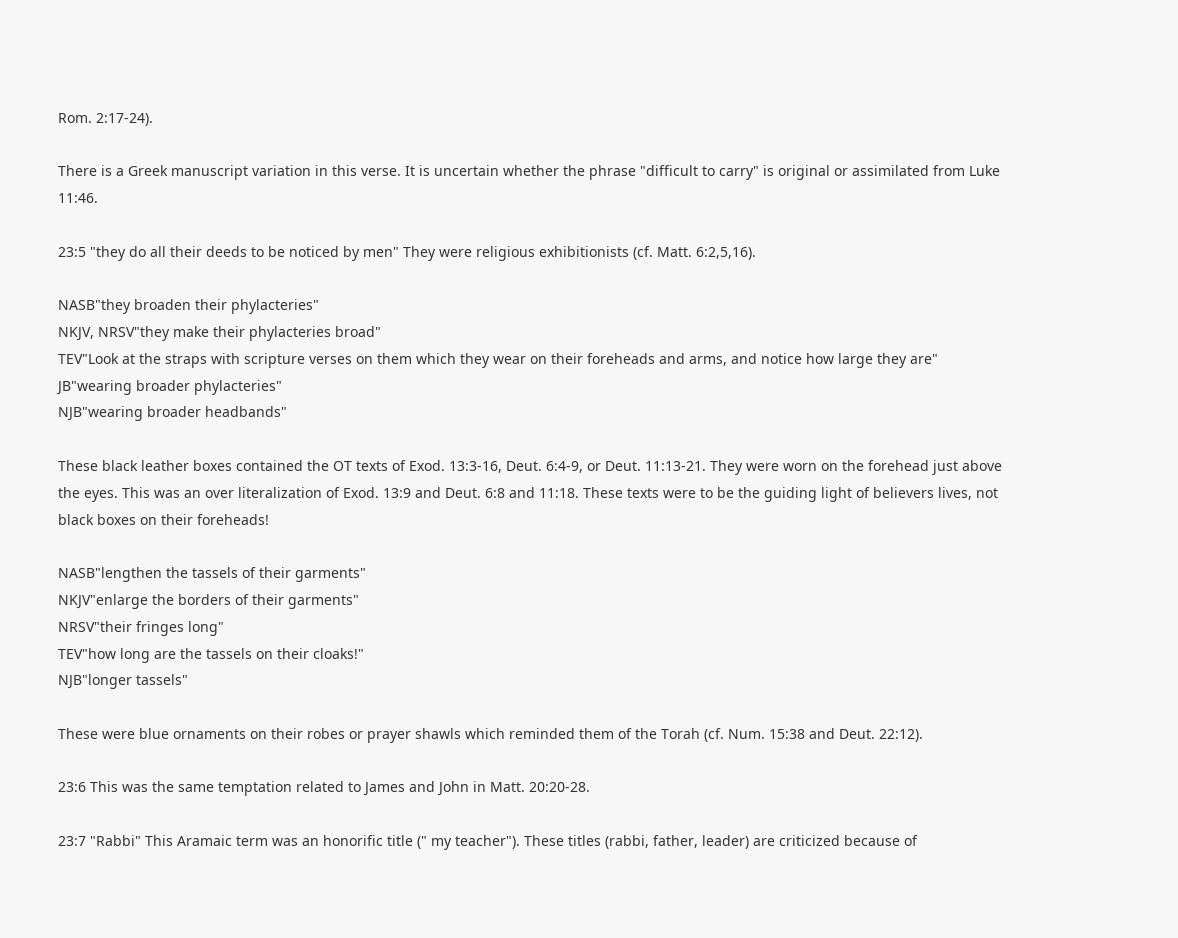Rom. 2:17-24).

There is a Greek manuscript variation in this verse. It is uncertain whether the phrase "difficult to carry" is original or assimilated from Luke 11:46.

23:5 "they do all their deeds to be noticed by men" They were religious exhibitionists (cf. Matt. 6:2,5,16).

NASB"they broaden their phylacteries"
NKJV, NRSV"they make their phylacteries broad"
TEV"Look at the straps with scripture verses on them which they wear on their foreheads and arms, and notice how large they are"
JB"wearing broader phylacteries"
NJB"wearing broader headbands"

These black leather boxes contained the OT texts of Exod. 13:3-16, Deut. 6:4-9, or Deut. 11:13-21. They were worn on the forehead just above the eyes. This was an over literalization of Exod. 13:9 and Deut. 6:8 and 11:18. These texts were to be the guiding light of believers lives, not black boxes on their foreheads!

NASB"lengthen the tassels of their garments"
NKJV"enlarge the borders of their garments"
NRSV"their fringes long"
TEV"how long are the tassels on their cloaks!"
NJB"longer tassels"

These were blue ornaments on their robes or prayer shawls which reminded them of the Torah (cf. Num. 15:38 and Deut. 22:12).

23:6 This was the same temptation related to James and John in Matt. 20:20-28.

23:7 "Rabbi" This Aramaic term was an honorific title (" my teacher"). These titles (rabbi, father, leader) are criticized because of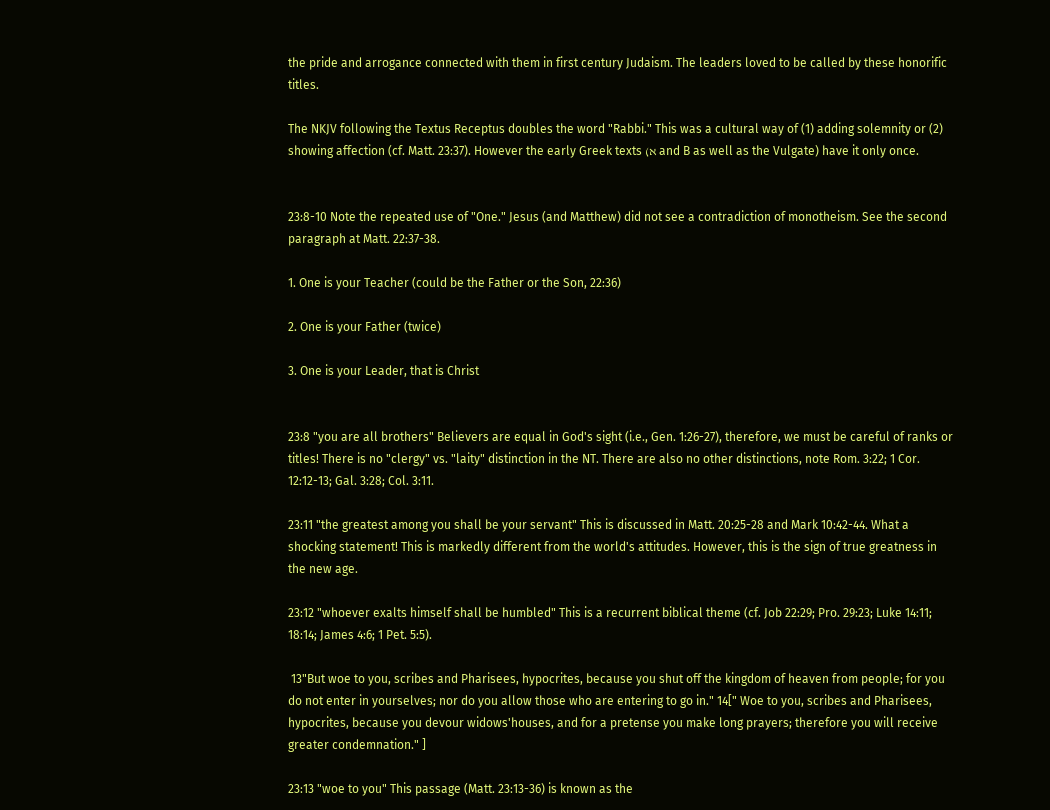the pride and arrogance connected with them in first century Judaism. The leaders loved to be called by these honorific titles.

The NKJV following the Textus Receptus doubles the word "Rabbi." This was a cultural way of (1) adding solemnity or (2) showing affection (cf. Matt. 23:37). However the early Greek texts (א and B as well as the Vulgate) have it only once.


23:8-10 Note the repeated use of "One." Jesus (and Matthew) did not see a contradiction of monotheism. See the second paragraph at Matt. 22:37-38.

1. One is your Teacher (could be the Father or the Son, 22:36)

2. One is your Father (twice)

3. One is your Leader, that is Christ


23:8 "you are all brothers" Believers are equal in God's sight (i.e., Gen. 1:26-27), therefore, we must be careful of ranks or titles! There is no "clergy" vs. "laity" distinction in the NT. There are also no other distinctions, note Rom. 3:22; 1 Cor. 12:12-13; Gal. 3:28; Col. 3:11.

23:11 "the greatest among you shall be your servant" This is discussed in Matt. 20:25-28 and Mark 10:42-44. What a shocking statement! This is markedly different from the world's attitudes. However, this is the sign of true greatness in the new age.

23:12 "whoever exalts himself shall be humbled" This is a recurrent biblical theme (cf. Job 22:29; Pro. 29:23; Luke 14:11; 18:14; James 4:6; 1 Pet. 5:5).

 13"But woe to you, scribes and Pharisees, hypocrites, because you shut off the kingdom of heaven from people; for you do not enter in yourselves; nor do you allow those who are entering to go in." 14[" Woe to you, scribes and Pharisees, hypocrites, because you devour widows'houses, and for a pretense you make long prayers; therefore you will receive greater condemnation." ]

23:13 "woe to you" This passage (Matt. 23:13-36) is known as the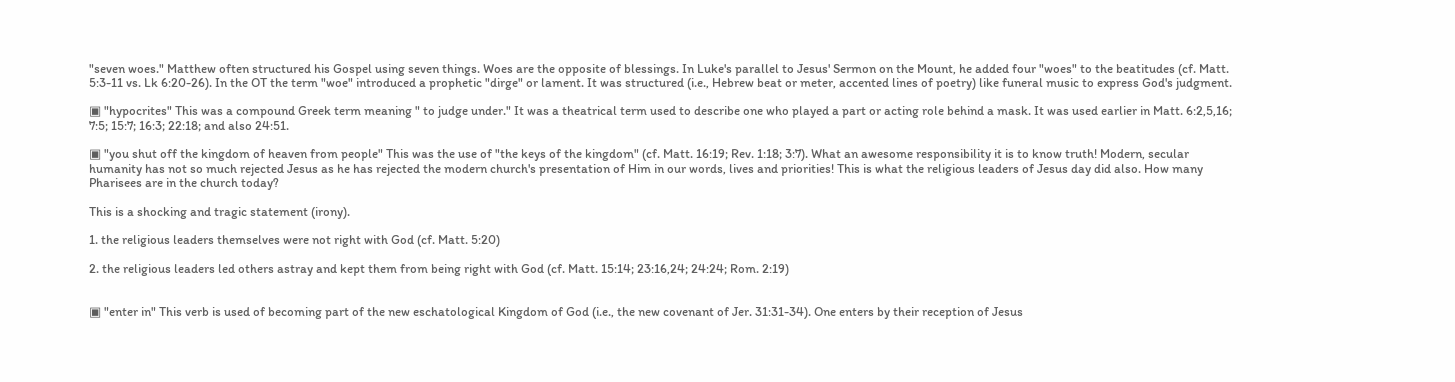"seven woes." Matthew often structured his Gospel using seven things. Woes are the opposite of blessings. In Luke's parallel to Jesus' Sermon on the Mount, he added four "woes" to the beatitudes (cf. Matt. 5:3-11 vs. Lk 6:20-26). In the OT the term "woe" introduced a prophetic "dirge" or lament. It was structured (i.e., Hebrew beat or meter, accented lines of poetry) like funeral music to express God's judgment.

▣ "hypocrites" This was a compound Greek term meaning " to judge under." It was a theatrical term used to describe one who played a part or acting role behind a mask. It was used earlier in Matt. 6:2,5,16; 7:5; 15:7; 16:3; 22:18; and also 24:51.

▣ "you shut off the kingdom of heaven from people" This was the use of "the keys of the kingdom" (cf. Matt. 16:19; Rev. 1:18; 3:7). What an awesome responsibility it is to know truth! Modern, secular humanity has not so much rejected Jesus as he has rejected the modern church's presentation of Him in our words, lives and priorities! This is what the religious leaders of Jesus day did also. How many Pharisees are in the church today?

This is a shocking and tragic statement (irony).

1. the religious leaders themselves were not right with God (cf. Matt. 5:20)

2. the religious leaders led others astray and kept them from being right with God (cf. Matt. 15:14; 23:16,24; 24:24; Rom. 2:19)


▣ "enter in" This verb is used of becoming part of the new eschatological Kingdom of God (i.e., the new covenant of Jer. 31:31-34). One enters by their reception of Jesus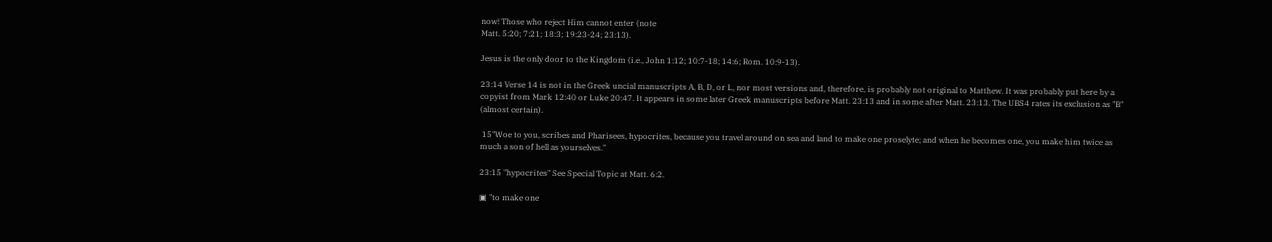now! Those who reject Him cannot enter (note
Matt. 5:20; 7:21; 18:3; 19:23-24; 23:13).

Jesus is the only door to the Kingdom (i.e., John 1:12; 10:7-18; 14:6; Rom. 10:9-13).

23:14 Verse 14 is not in the Greek uncial manuscripts A, B, D, or L, nor most versions and, therefore, is probably not original to Matthew. It was probably put here by a copyist from Mark 12:40 or Luke 20:47. It appears in some later Greek manuscripts before Matt. 23:13 and in some after Matt. 23:13. The UBS4 rates its exclusion as "B" (almost certain).

 15"Woe to you, scribes and Pharisees, hypocrites, because you travel around on sea and land to make one proselyte; and when he becomes one, you make him twice as much a son of hell as yourselves."

23:15 "hypocrites" See Special Topic at Matt. 6:2.

▣ "to make one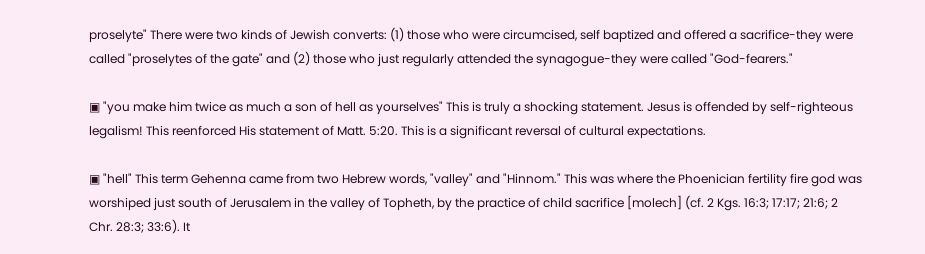proselyte" There were two kinds of Jewish converts: (1) those who were circumcised, self baptized and offered a sacrifice-they were called "proselytes of the gate" and (2) those who just regularly attended the synagogue-they were called "God-fearers."

▣ "you make him twice as much a son of hell as yourselves" This is truly a shocking statement. Jesus is offended by self-righteous legalism! This reenforced His statement of Matt. 5:20. This is a significant reversal of cultural expectations.

▣ "hell" This term Gehenna came from two Hebrew words, "valley" and "Hinnom." This was where the Phoenician fertility fire god was worshiped just south of Jerusalem in the valley of Topheth, by the practice of child sacrifice [molech] (cf. 2 Kgs. 16:3; 17:17; 21:6; 2 Chr. 28:3; 33:6). It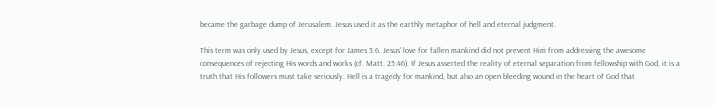became the garbage dump of Jerusalem. Jesus used it as the earthly metaphor of hell and eternal judgment.

This term was only used by Jesus, except for James 3:6. Jesus' love for fallen mankind did not prevent Him from addressing the awesome consequences of rejecting His words and works (cf. Matt. 25:46). If Jesus asserted the reality of eternal separation from fellowship with God, it is a truth that His followers must take seriously. Hell is a tragedy for mankind, but also an open bleeding wound in the heart of God that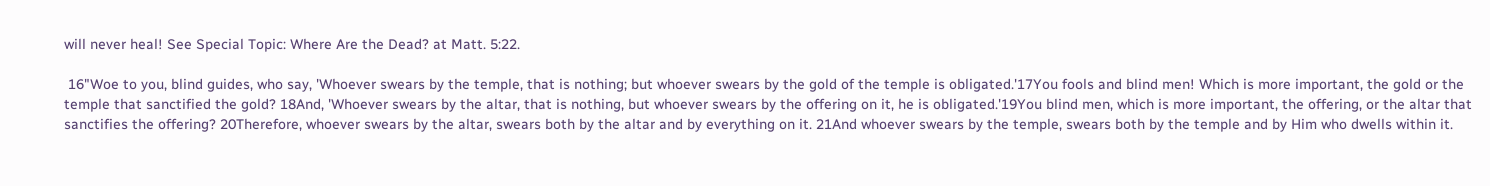will never heal! See Special Topic: Where Are the Dead? at Matt. 5:22.

 16"Woe to you, blind guides, who say, 'Whoever swears by the temple, that is nothing; but whoever swears by the gold of the temple is obligated.'17You fools and blind men! Which is more important, the gold or the temple that sanctified the gold? 18And, 'Whoever swears by the altar, that is nothing, but whoever swears by the offering on it, he is obligated.'19You blind men, which is more important, the offering, or the altar that sanctifies the offering? 20Therefore, whoever swears by the altar, swears both by the altar and by everything on it. 21And whoever swears by the temple, swears both by the temple and by Him who dwells within it.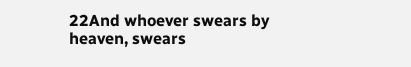22And whoever swears by heaven, swears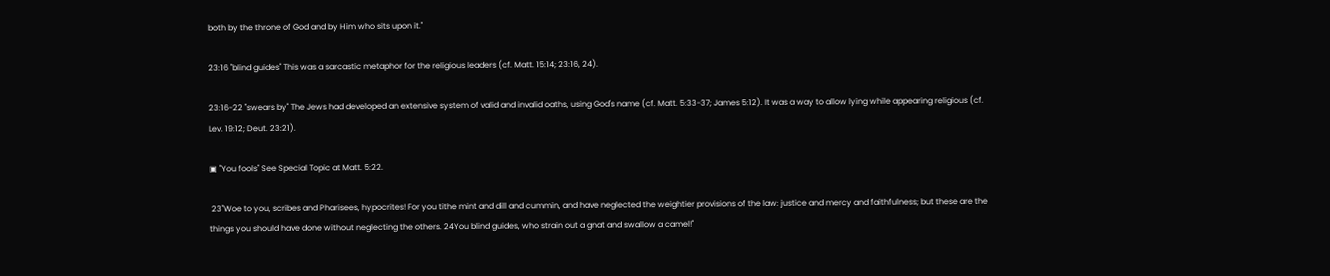both by the throne of God and by Him who sits upon it."

23:16 "blind guides" This was a sarcastic metaphor for the religious leaders (cf. Matt. 15:14; 23:16, 24).

23:16-22 "swears by" The Jews had developed an extensive system of valid and invalid oaths, using God's name (cf. Matt. 5:33-37; James 5:12). It was a way to allow lying while appearing religious (cf. Lev. 19:12; Deut. 23:21).

▣ "You fools" See Special Topic at Matt. 5:22.

 23"Woe to you, scribes and Pharisees, hypocrites! For you tithe mint and dill and cummin, and have neglected the weightier provisions of the law: justice and mercy and faithfulness; but these are the things you should have done without neglecting the others. 24You blind guides, who strain out a gnat and swallow a camel!"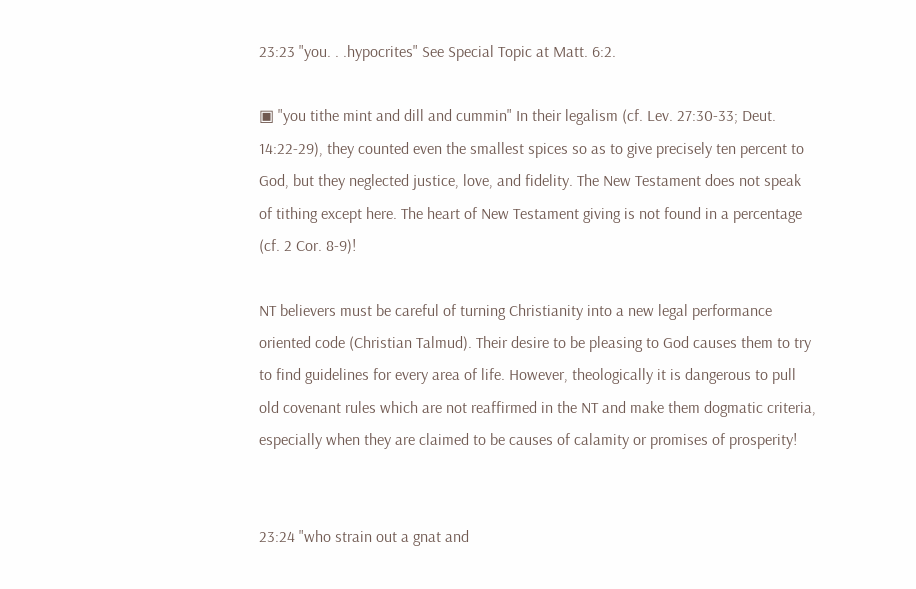23:23 "you. . .hypocrites" See Special Topic at Matt. 6:2.

▣ "you tithe mint and dill and cummin" In their legalism (cf. Lev. 27:30-33; Deut. 14:22-29), they counted even the smallest spices so as to give precisely ten percent to God, but they neglected justice, love, and fidelity. The New Testament does not speak of tithing except here. The heart of New Testament giving is not found in a percentage (cf. 2 Cor. 8-9)!

NT believers must be careful of turning Christianity into a new legal performance oriented code (Christian Talmud). Their desire to be pleasing to God causes them to try to find guidelines for every area of life. However, theologically it is dangerous to pull old covenant rules which are not reaffirmed in the NT and make them dogmatic criteria, especially when they are claimed to be causes of calamity or promises of prosperity!


23:24 "who strain out a gnat and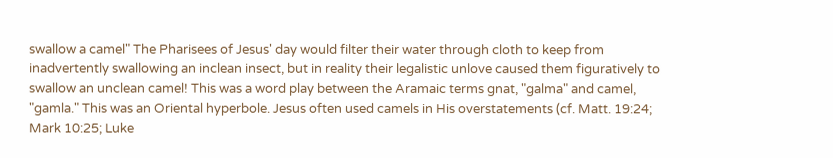swallow a camel" The Pharisees of Jesus' day would filter their water through cloth to keep from inadvertently swallowing an inclean insect, but in reality their legalistic unlove caused them figuratively to swallow an unclean camel! This was a word play between the Aramaic terms gnat, "galma" and camel, "gamla." This was an Oriental hyperbole. Jesus often used camels in His overstatements (cf. Matt. 19:24; Mark 10:25; Luke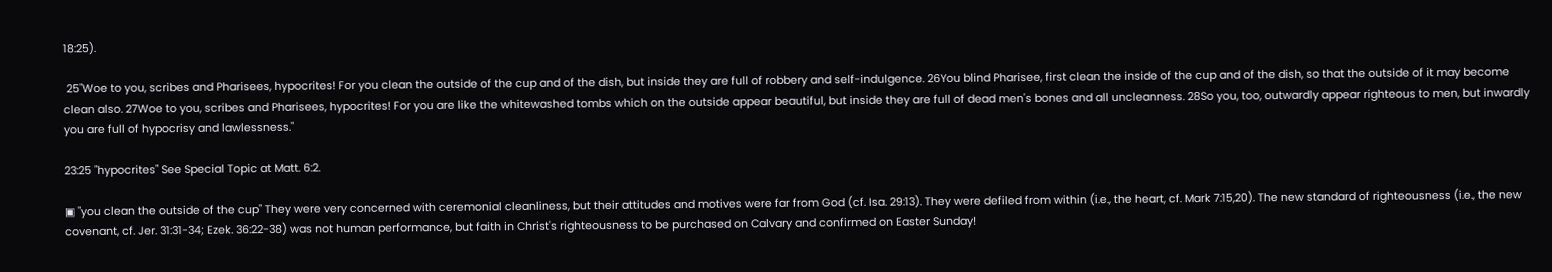18:25).

 25"Woe to you, scribes and Pharisees, hypocrites! For you clean the outside of the cup and of the dish, but inside they are full of robbery and self-indulgence. 26You blind Pharisee, first clean the inside of the cup and of the dish, so that the outside of it may become clean also. 27Woe to you, scribes and Pharisees, hypocrites! For you are like the whitewashed tombs which on the outside appear beautiful, but inside they are full of dead men's bones and all uncleanness. 28So you, too, outwardly appear righteous to men, but inwardly you are full of hypocrisy and lawlessness."

23:25 "hypocrites" See Special Topic at Matt. 6:2.

▣ "you clean the outside of the cup" They were very concerned with ceremonial cleanliness, but their attitudes and motives were far from God (cf. Isa. 29:13). They were defiled from within (i.e., the heart, cf. Mark 7:15,20). The new standard of righteousness (i.e., the new covenant, cf. Jer. 31:31-34; Ezek. 36:22-38) was not human performance, but faith in Christ's righteousness to be purchased on Calvary and confirmed on Easter Sunday!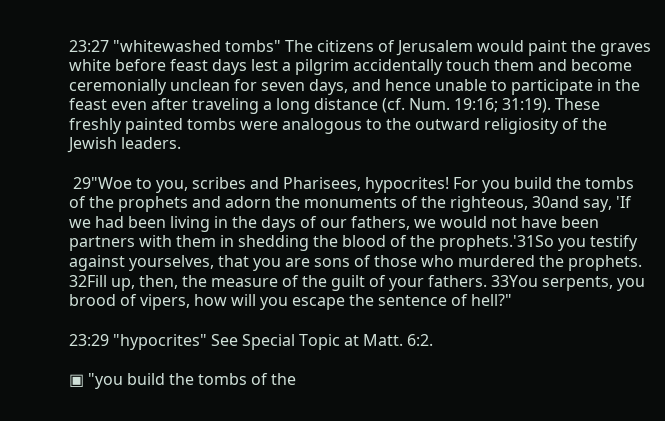23:27 "whitewashed tombs" The citizens of Jerusalem would paint the graves white before feast days lest a pilgrim accidentally touch them and become ceremonially unclean for seven days, and hence unable to participate in the feast even after traveling a long distance (cf. Num. 19:16; 31:19). These freshly painted tombs were analogous to the outward religiosity of the Jewish leaders.

 29"Woe to you, scribes and Pharisees, hypocrites! For you build the tombs of the prophets and adorn the monuments of the righteous, 30and say, 'If we had been living in the days of our fathers, we would not have been partners with them in shedding the blood of the prophets.'31So you testify against yourselves, that you are sons of those who murdered the prophets. 32Fill up, then, the measure of the guilt of your fathers. 33You serpents, you brood of vipers, how will you escape the sentence of hell?"

23:29 "hypocrites" See Special Topic at Matt. 6:2.

▣ "you build the tombs of the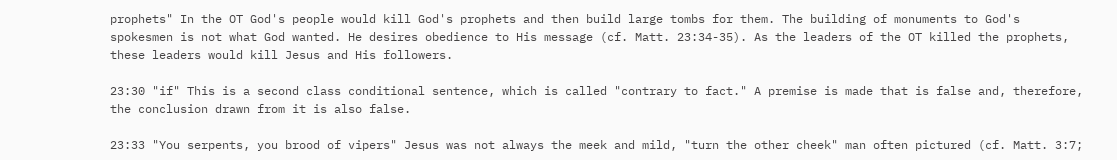prophets" In the OT God's people would kill God's prophets and then build large tombs for them. The building of monuments to God's spokesmen is not what God wanted. He desires obedience to His message (cf. Matt. 23:34-35). As the leaders of the OT killed the prophets, these leaders would kill Jesus and His followers.

23:30 "if" This is a second class conditional sentence, which is called "contrary to fact." A premise is made that is false and, therefore, the conclusion drawn from it is also false.

23:33 "You serpents, you brood of vipers" Jesus was not always the meek and mild, "turn the other cheek" man often pictured (cf. Matt. 3:7;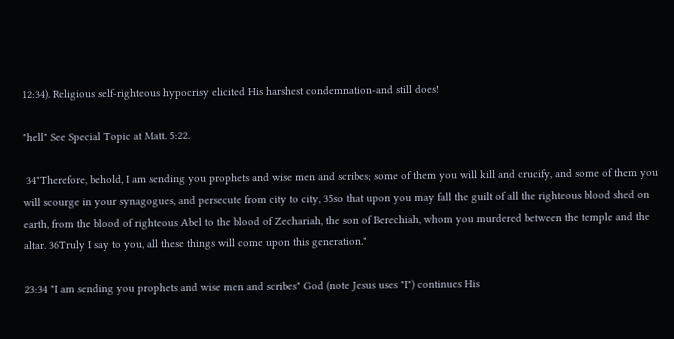12:34). Religious self-righteous hypocrisy elicited His harshest condemnation-and still does!

"hell" See Special Topic at Matt. 5:22.

 34"Therefore, behold, I am sending you prophets and wise men and scribes; some of them you will kill and crucify, and some of them you will scourge in your synagogues, and persecute from city to city, 35so that upon you may fall the guilt of all the righteous blood shed on earth, from the blood of righteous Abel to the blood of Zechariah, the son of Berechiah, whom you murdered between the temple and the altar. 36Truly I say to you, all these things will come upon this generation."

23:34 "I am sending you prophets and wise men and scribes" God (note Jesus uses "I") continues His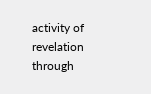activity of revelation through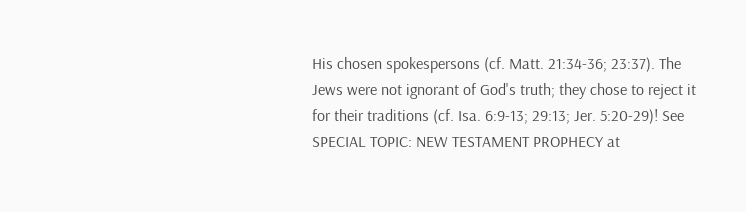His chosen spokespersons (cf. Matt. 21:34-36; 23:37). The Jews were not ignorant of God's truth; they chose to reject it for their traditions (cf. Isa. 6:9-13; 29:13; Jer. 5:20-29)! See SPECIAL TOPIC: NEW TESTAMENT PROPHECY at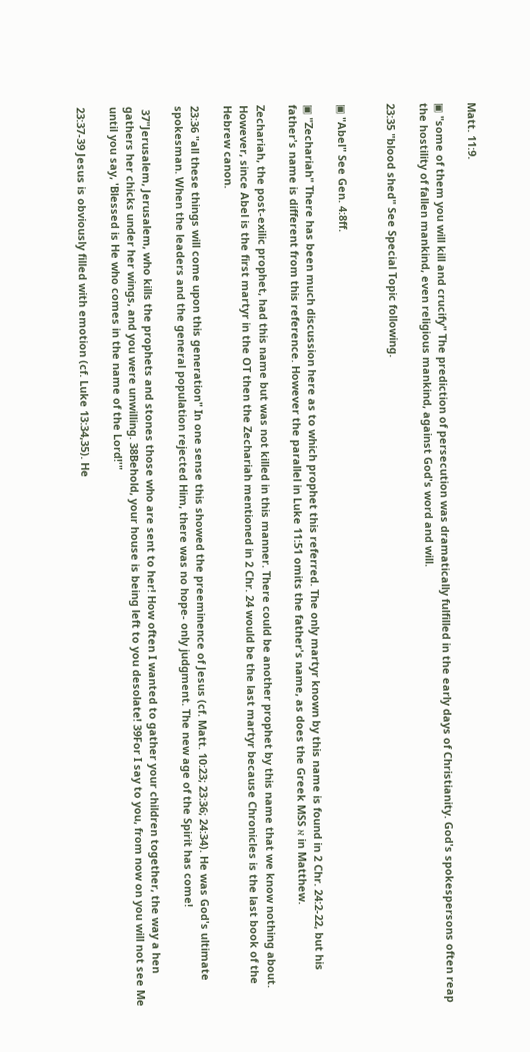Matt. 11:9.

▣ "some of them you will kill and crucify" The prediction of persecution was dramatically fulfilled in the early days of Christianity. God's spokespersons often reap the hostility of fallen mankind, even religious mankind, against God's word and will.

23:35 "blood shed" See Special Topic following.


▣ "Abel" See Gen. 4:8ff.

▣ "Zechariah" There has been much discussion here as to which prophet this referred. The only martyr known by this name is found in 2 Chr. 24:2-22, but his father's name is different from this reference. However the parallel in Luke 11:51 omits the father's name, as does the Greek MSS א in Matthew.

Zechariah, the post-exilic prophet, had this name but was not killed in this manner. There could be another prophet by this name that we know nothing about. However, since Abel is the first martyr in the OT then the Zechariah mentioned in 2 Chr. 24 would be the last martyr because Chronicles is the last book of the Hebrew canon.

23:36 "all these things will come upon this generation" In one sense this showed the preeminence of Jesus (cf. Matt. 10:23; 23:36; 24:34). He was God's ultimate spokesman. When the leaders and the general population rejected Him, there was no hope- only judgment. The new age of the Spirit has come!

 37"Jerusalem, Jerusalem, who kills the prophets and stones those who are sent to her! How often I wanted to gather your children together, the way a hen gathers her chicks under her wings, and you were unwilling. 38Behold, your house is being left to you desolate! 39For I say to you, from now on you will not see Me until you say, 'Blessed is He who comes in the name of the Lord!'"

23:37-39 Jesus is obviously filled with emotion (cf. Luke 13:34,35). He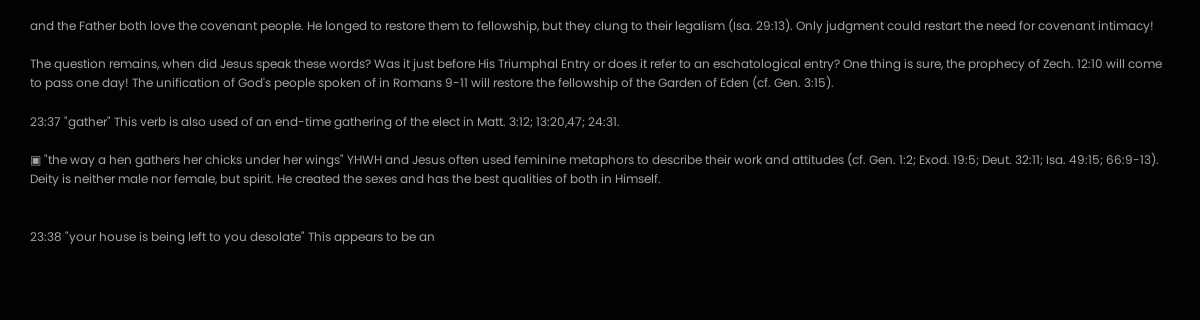and the Father both love the covenant people. He longed to restore them to fellowship, but they clung to their legalism (Isa. 29:13). Only judgment could restart the need for covenant intimacy!

The question remains, when did Jesus speak these words? Was it just before His Triumphal Entry or does it refer to an eschatological entry? One thing is sure, the prophecy of Zech. 12:10 will come to pass one day! The unification of God's people spoken of in Romans 9-11 will restore the fellowship of the Garden of Eden (cf. Gen. 3:15).

23:37 "gather" This verb is also used of an end-time gathering of the elect in Matt. 3:12; 13:20,47; 24:31.

▣ "the way a hen gathers her chicks under her wings" YHWH and Jesus often used feminine metaphors to describe their work and attitudes (cf. Gen. 1:2; Exod. 19:5; Deut. 32:11; Isa. 49:15; 66:9-13). Deity is neither male nor female, but spirit. He created the sexes and has the best qualities of both in Himself.


23:38 "your house is being left to you desolate" This appears to be an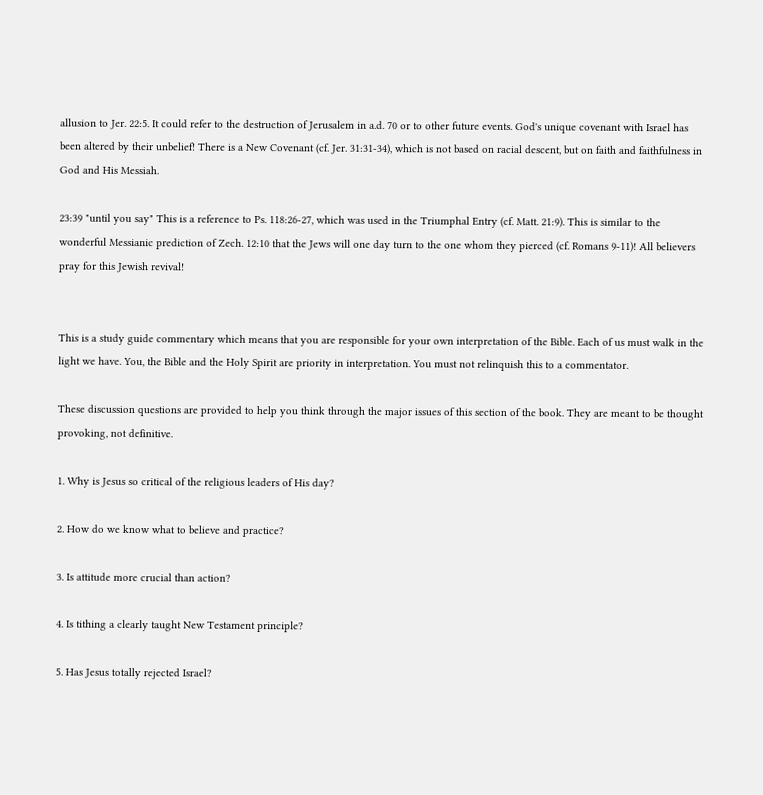allusion to Jer. 22:5. It could refer to the destruction of Jerusalem in a.d. 70 or to other future events. God's unique covenant with Israel has been altered by their unbelief! There is a New Covenant (cf. Jer. 31:31-34), which is not based on racial descent, but on faith and faithfulness in God and His Messiah.

23:39 "until you say" This is a reference to Ps. 118:26-27, which was used in the Triumphal Entry (cf. Matt. 21:9). This is similar to the wonderful Messianic prediction of Zech. 12:10 that the Jews will one day turn to the one whom they pierced (cf. Romans 9-11)! All believers pray for this Jewish revival!


This is a study guide commentary which means that you are responsible for your own interpretation of the Bible. Each of us must walk in the light we have. You, the Bible and the Holy Spirit are priority in interpretation. You must not relinquish this to a commentator.

These discussion questions are provided to help you think through the major issues of this section of the book. They are meant to be thought provoking, not definitive.

1. Why is Jesus so critical of the religious leaders of His day?

2. How do we know what to believe and practice?

3. Is attitude more crucial than action?

4. Is tithing a clearly taught New Testament principle?

5. Has Jesus totally rejected Israel?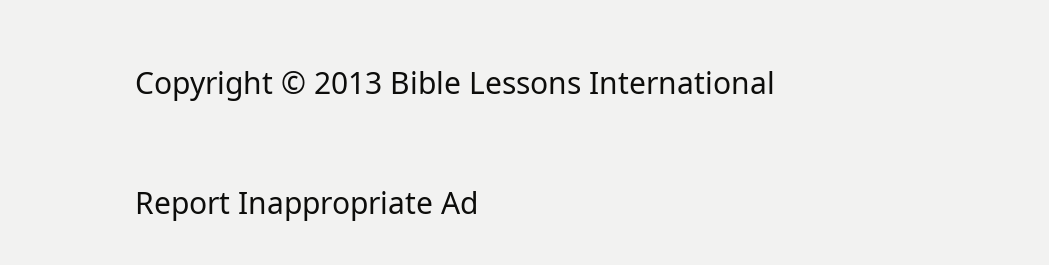Copyright © 2013 Bible Lessons International

Report Inappropriate Ad